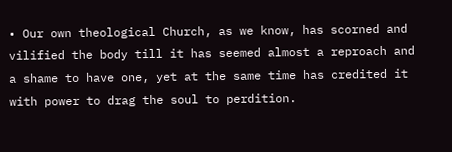• Our own theological Church, as we know, has scorned and vilified the body till it has seemed almost a reproach and a shame to have one, yet at the same time has credited it with power to drag the soul to perdition.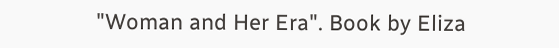"Woman and Her Era". Book by Eliza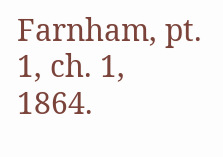Farnham, pt. 1, ch. 1, 1864.